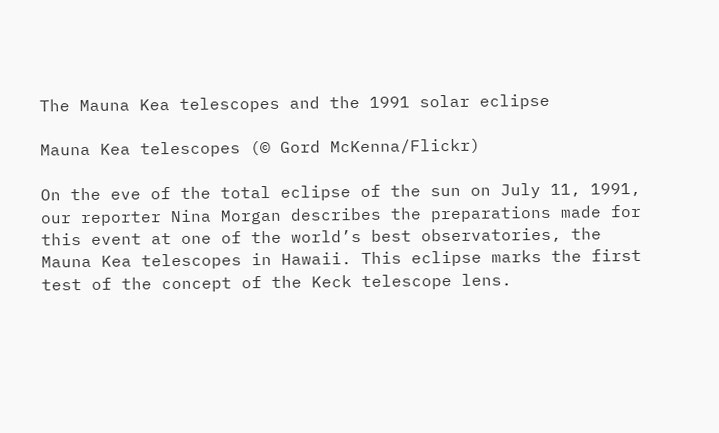The Mauna Kea telescopes and the 1991 solar eclipse

Mauna Kea telescopes (© Gord McKenna/Flickr)

On the eve of the total eclipse of the sun on July 11, 1991, our reporter Nina Morgan describes the preparations made for this event at one of the world’s best observatories, the Mauna Kea telescopes in Hawaii. This eclipse marks the first test of the concept of the Keck telescope lens.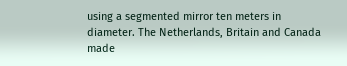using a segmented mirror ten meters in diameter. The Netherlands, Britain and Canada made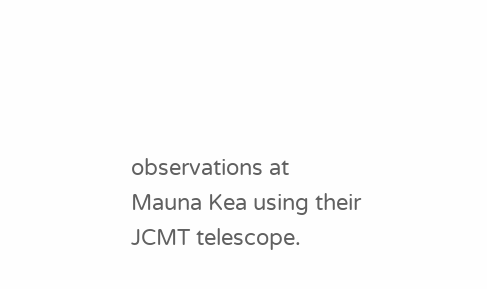observations at Mauna Kea using their JCMT telescope.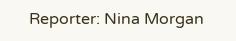Reporter: Nina Morgan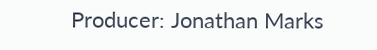Producer: Jonathan Marks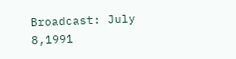Broadcast: July  8,1991